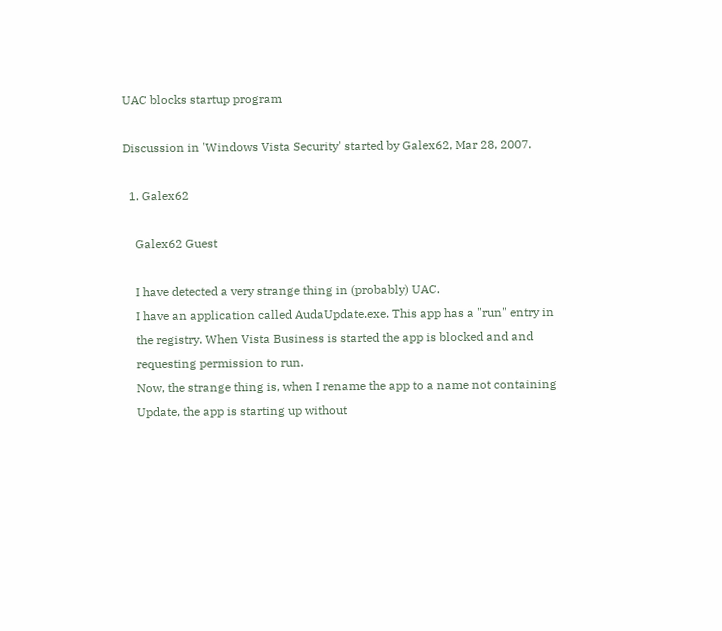UAC blocks startup program

Discussion in 'Windows Vista Security' started by Galex62, Mar 28, 2007.

  1. Galex62

    Galex62 Guest

    I have detected a very strange thing in (probably) UAC.
    I have an application called AudaUpdate.exe. This app has a "run" entry in
    the registry. When Vista Business is started the app is blocked and and
    requesting permission to run.
    Now, the strange thing is, when I rename the app to a name not containing
    Update, the app is starting up without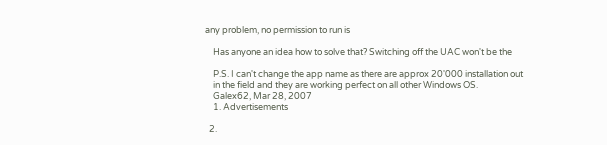any problem, no permission to run is

    Has anyone an idea how to solve that? Switching off the UAC won't be the

    P.S. I can't change the app name as there are approx 20'000 installation out
    in the field and they are working perfect on all other Windows OS.
    Galex62, Mar 28, 2007
    1. Advertisements

  2.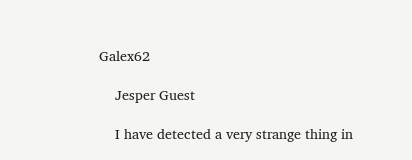Galex62

    Jesper Guest

    I have detected a very strange thing in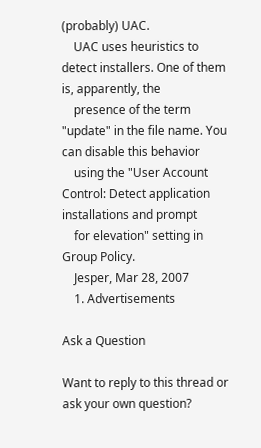(probably) UAC.
    UAC uses heuristics to detect installers. One of them is, apparently, the
    presence of the term "update" in the file name. You can disable this behavior
    using the "User Account Control: Detect application installations and prompt
    for elevation" setting in Group Policy.
    Jesper, Mar 28, 2007
    1. Advertisements

Ask a Question

Want to reply to this thread or ask your own question?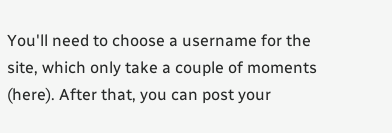You'll need to choose a username for the site, which only take a couple of moments (here). After that, you can post your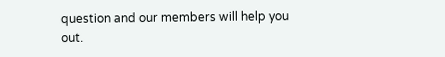question and our members will help you out.